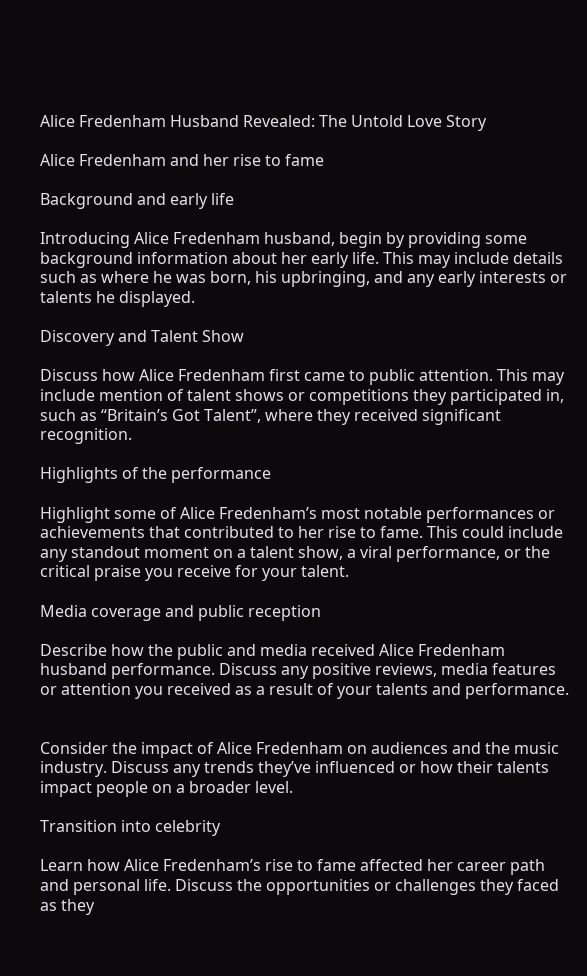Alice Fredenham Husband Revealed: The Untold Love Story

Alice Fredenham and her rise to fame

Background and early life

Introducing Alice Fredenham husband, begin by providing some background information about her early life. This may include details such as where he was born, his upbringing, and any early interests or talents he displayed.

Discovery and Talent Show

Discuss how Alice Fredenham first came to public attention. This may include mention of talent shows or competitions they participated in, such as “Britain’s Got Talent”, where they received significant recognition.

Highlights of the performance

Highlight some of Alice Fredenham’s most notable performances or achievements that contributed to her rise to fame. This could include any standout moment on a talent show, a viral performance, or the critical praise you receive for your talent.

Media coverage and public reception

Describe how the public and media received Alice Fredenham husband performance. Discuss any positive reviews, media features or attention you received as a result of your talents and performance.


Consider the impact of Alice Fredenham on audiences and the music industry. Discuss any trends they’ve influenced or how their talents impact people on a broader level.

Transition into celebrity

Learn how Alice Fredenham’s rise to fame affected her career path and personal life. Discuss the opportunities or challenges they faced as they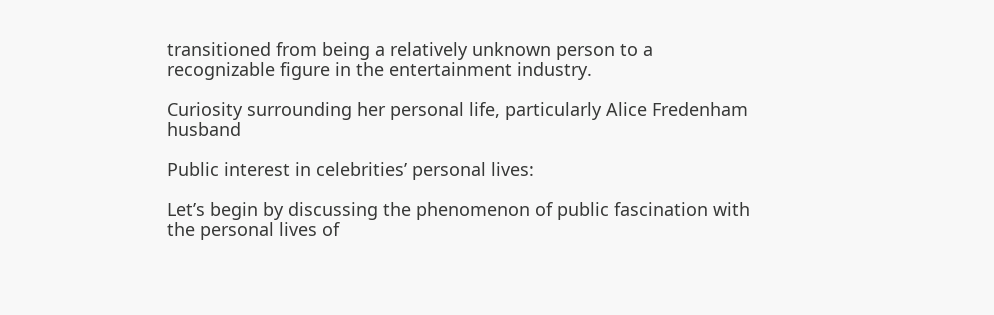transitioned from being a relatively unknown person to a recognizable figure in the entertainment industry.

Curiosity surrounding her personal life, particularly Alice Fredenham husband

Public interest in celebrities’ personal lives:

Let’s begin by discussing the phenomenon of public fascination with the personal lives of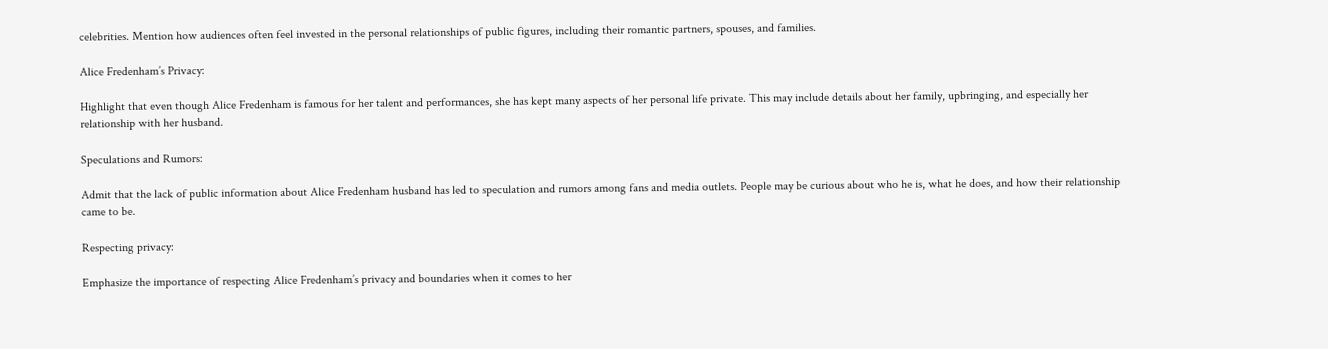celebrities. Mention how audiences often feel invested in the personal relationships of public figures, including their romantic partners, spouses, and families.

Alice Fredenham’s Privacy:

Highlight that even though Alice Fredenham is famous for her talent and performances, she has kept many aspects of her personal life private. This may include details about her family, upbringing, and especially her relationship with her husband.

Speculations and Rumors:

Admit that the lack of public information about Alice Fredenham husband has led to speculation and rumors among fans and media outlets. People may be curious about who he is, what he does, and how their relationship came to be.

Respecting privacy:

Emphasize the importance of respecting Alice Fredenham’s privacy and boundaries when it comes to her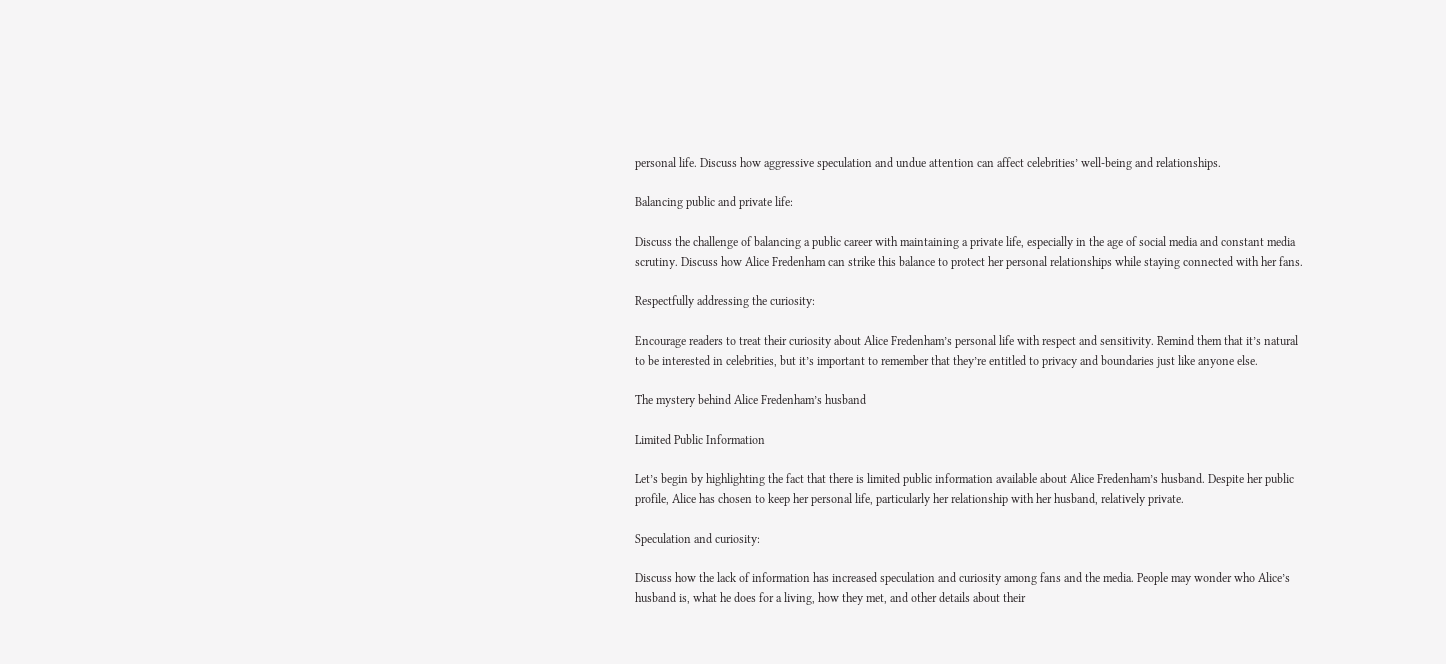personal life. Discuss how aggressive speculation and undue attention can affect celebrities’ well-being and relationships.

Balancing public and private life:

Discuss the challenge of balancing a public career with maintaining a private life, especially in the age of social media and constant media scrutiny. Discuss how Alice Fredenham can strike this balance to protect her personal relationships while staying connected with her fans.

Respectfully addressing the curiosity:

Encourage readers to treat their curiosity about Alice Fredenham’s personal life with respect and sensitivity. Remind them that it’s natural to be interested in celebrities, but it’s important to remember that they’re entitled to privacy and boundaries just like anyone else.

The mystery behind Alice Fredenham’s husband

Limited Public Information

Let’s begin by highlighting the fact that there is limited public information available about Alice Fredenham’s husband. Despite her public profile, Alice has chosen to keep her personal life, particularly her relationship with her husband, relatively private.

Speculation and curiosity:

Discuss how the lack of information has increased speculation and curiosity among fans and the media. People may wonder who Alice’s husband is, what he does for a living, how they met, and other details about their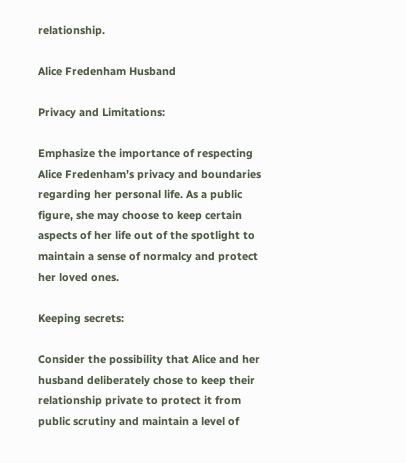relationship.

Alice Fredenham Husband

Privacy and Limitations:

Emphasize the importance of respecting Alice Fredenham’s privacy and boundaries regarding her personal life. As a public figure, she may choose to keep certain aspects of her life out of the spotlight to maintain a sense of normalcy and protect her loved ones.

Keeping secrets:

Consider the possibility that Alice and her husband deliberately chose to keep their relationship private to protect it from public scrutiny and maintain a level of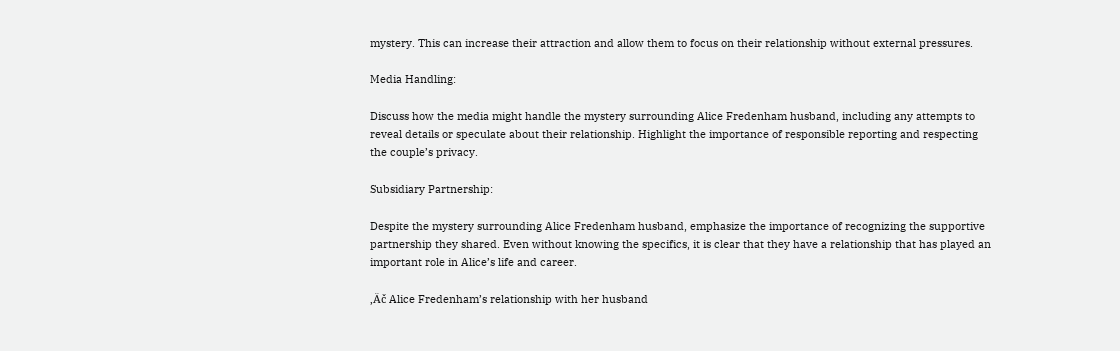mystery. This can increase their attraction and allow them to focus on their relationship without external pressures.

Media Handling:

Discuss how the media might handle the mystery surrounding Alice Fredenham husband, including any attempts to reveal details or speculate about their relationship. Highlight the importance of responsible reporting and respecting the couple’s privacy.

Subsidiary Partnership:

Despite the mystery surrounding Alice Fredenham husband, emphasize the importance of recognizing the supportive partnership they shared. Even without knowing the specifics, it is clear that they have a relationship that has played an important role in Alice’s life and career.

‚Äč Alice Fredenham’s relationship with her husband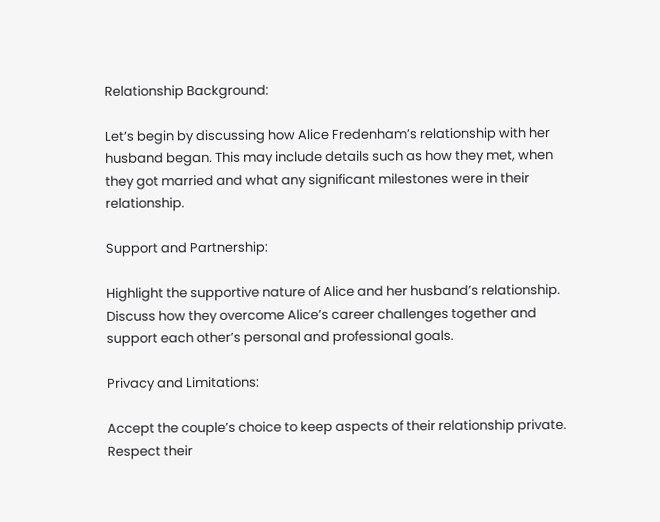Relationship Background:

Let’s begin by discussing how Alice Fredenham’s relationship with her husband began. This may include details such as how they met, when they got married and what any significant milestones were in their relationship.

Support and Partnership:

Highlight the supportive nature of Alice and her husband’s relationship. Discuss how they overcome Alice’s career challenges together and support each other’s personal and professional goals.

Privacy and Limitations:

Accept the couple’s choice to keep aspects of their relationship private. Respect their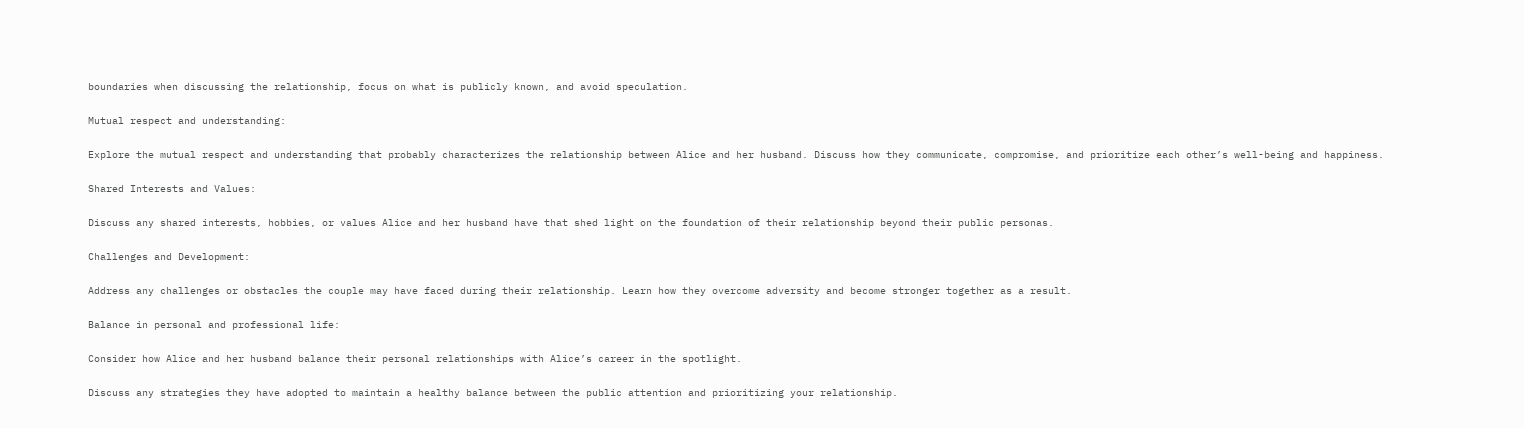boundaries when discussing the relationship, focus on what is publicly known, and avoid speculation.

Mutual respect and understanding:

Explore the mutual respect and understanding that probably characterizes the relationship between Alice and her husband. Discuss how they communicate, compromise, and prioritize each other’s well-being and happiness.

Shared Interests and Values:

Discuss any shared interests, hobbies, or values Alice and her husband have that shed light on the foundation of their relationship beyond their public personas.

Challenges and Development:

Address any challenges or obstacles the couple may have faced during their relationship. Learn how they overcome adversity and become stronger together as a result.

Balance in personal and professional life:

Consider how Alice and her husband balance their personal relationships with Alice’s career in the spotlight.

Discuss any strategies they have adopted to maintain a healthy balance between the public attention and prioritizing your relationship.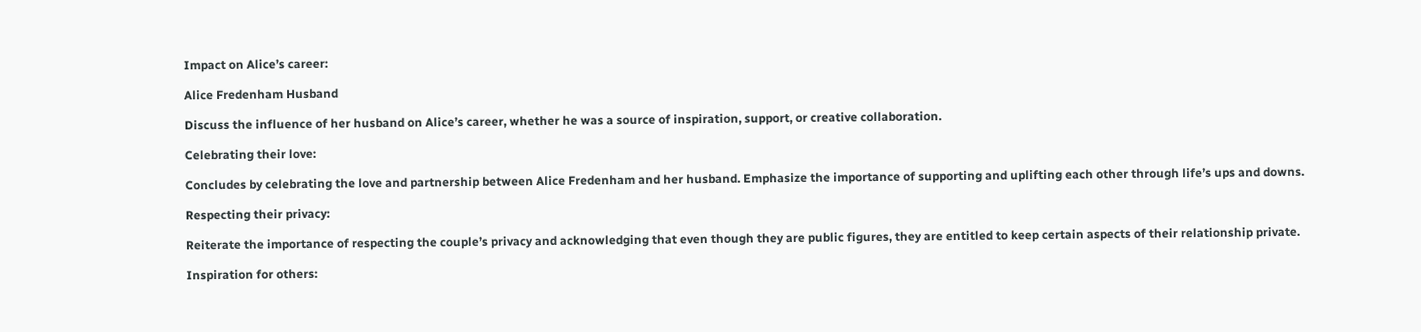Impact on Alice’s career:

Alice Fredenham Husband

Discuss the influence of her husband on Alice’s career, whether he was a source of inspiration, support, or creative collaboration.

Celebrating their love:

Concludes by celebrating the love and partnership between Alice Fredenham and her husband. Emphasize the importance of supporting and uplifting each other through life’s ups and downs.

Respecting their privacy:

Reiterate the importance of respecting the couple’s privacy and acknowledging that even though they are public figures, they are entitled to keep certain aspects of their relationship private.

Inspiration for others: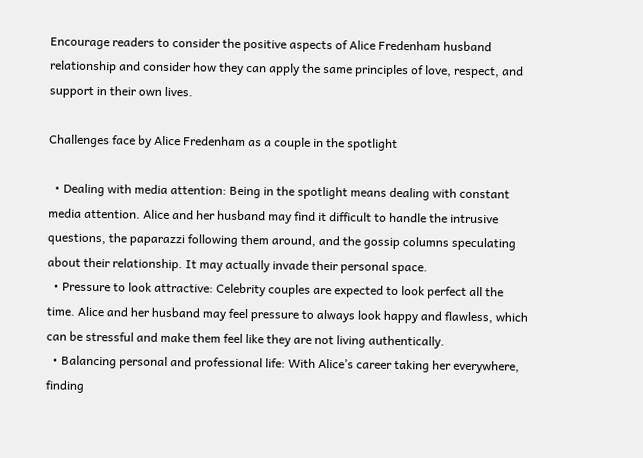Encourage readers to consider the positive aspects of Alice Fredenham husband relationship and consider how they can apply the same principles of love, respect, and support in their own lives.

Challenges face by Alice Fredenham as a couple in the spotlight

  • Dealing with media attention: Being in the spotlight means dealing with constant media attention. Alice and her husband may find it difficult to handle the intrusive questions, the paparazzi following them around, and the gossip columns speculating about their relationship. It may actually invade their personal space.
  • Pressure to look attractive: Celebrity couples are expected to look perfect all the time. Alice and her husband may feel pressure to always look happy and flawless, which can be stressful and make them feel like they are not living authentically.
  • Balancing personal and professional life: With Alice’s career taking her everywhere, finding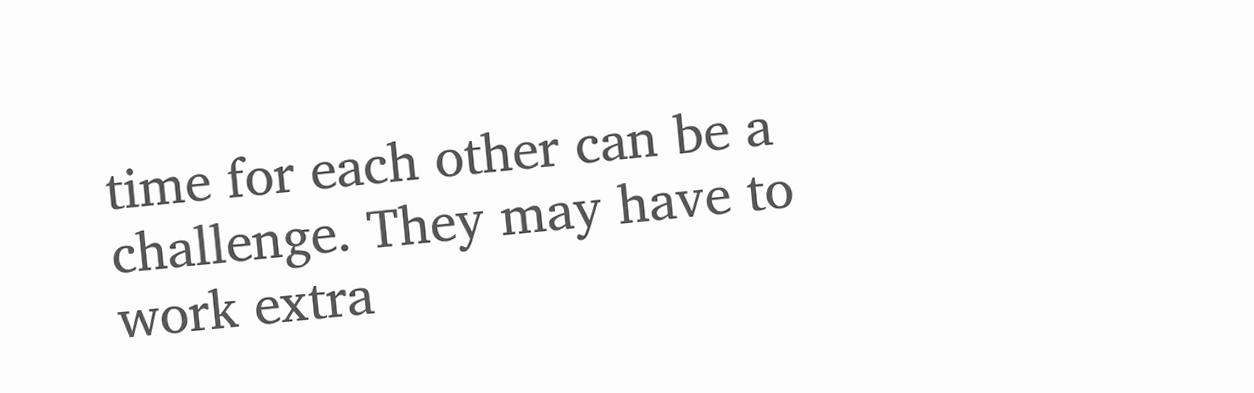time for each other can be a challenge. They may have to work extra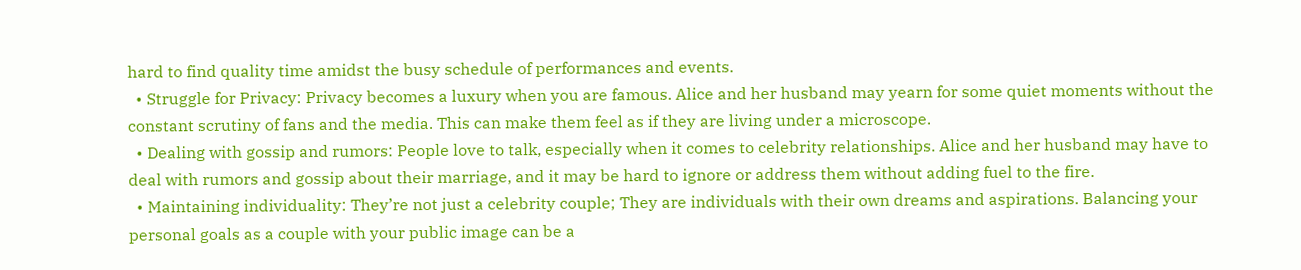hard to find quality time amidst the busy schedule of performances and events.
  • Struggle for Privacy: Privacy becomes a luxury when you are famous. Alice and her husband may yearn for some quiet moments without the constant scrutiny of fans and the media. This can make them feel as if they are living under a microscope.
  • Dealing with gossip and rumors: People love to talk, especially when it comes to celebrity relationships. Alice and her husband may have to deal with rumors and gossip about their marriage, and it may be hard to ignore or address them without adding fuel to the fire.
  • Maintaining individuality: They’re not just a celebrity couple; They are individuals with their own dreams and aspirations. Balancing your personal goals as a couple with your public image can be a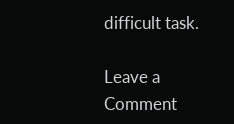difficult task.

Leave a Comment